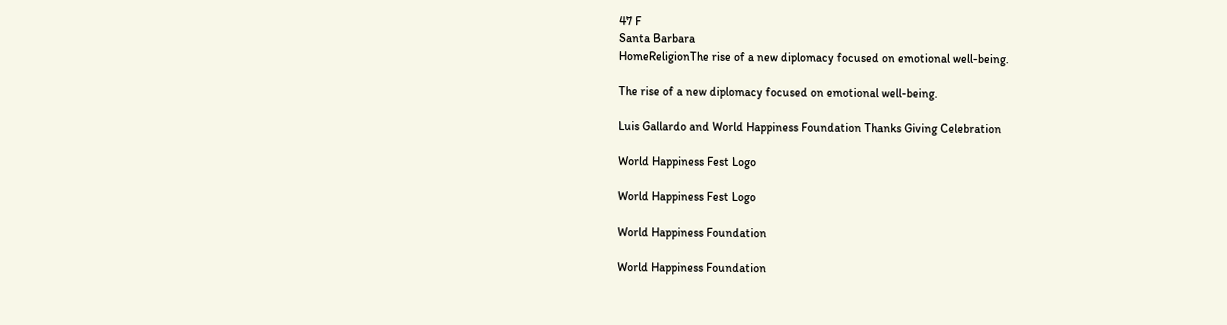47 F
Santa Barbara
HomeReligionThe rise of a new diplomacy focused on emotional well-being.

The rise of a new diplomacy focused on emotional well-being.

Luis Gallardo and World Happiness Foundation Thanks Giving Celebration

World Happiness Fest Logo

World Happiness Fest Logo

World Happiness Foundation

World Happiness Foundation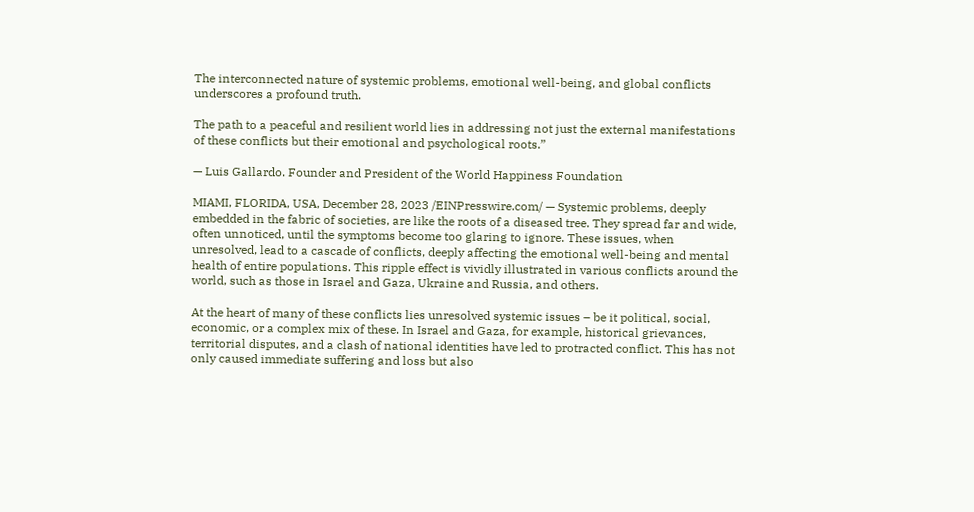The interconnected nature of systemic problems, emotional well-being, and global conflicts underscores a profound truth.

The path to a peaceful and resilient world lies in addressing not just the external manifestations of these conflicts but their emotional and psychological roots.”

— Luis Gallardo. Founder and President of the World Happiness Foundation

MIAMI, FLORIDA, USA, December 28, 2023 /EINPresswire.com/ — Systemic problems, deeply embedded in the fabric of societies, are like the roots of a diseased tree. They spread far and wide, often unnoticed, until the symptoms become too glaring to ignore. These issues, when unresolved, lead to a cascade of conflicts, deeply affecting the emotional well-being and mental health of entire populations. This ripple effect is vividly illustrated in various conflicts around the world, such as those in Israel and Gaza, Ukraine and Russia, and others.

At the heart of many of these conflicts lies unresolved systemic issues – be it political, social, economic, or a complex mix of these. In Israel and Gaza, for example, historical grievances, territorial disputes, and a clash of national identities have led to protracted conflict. This has not only caused immediate suffering and loss but also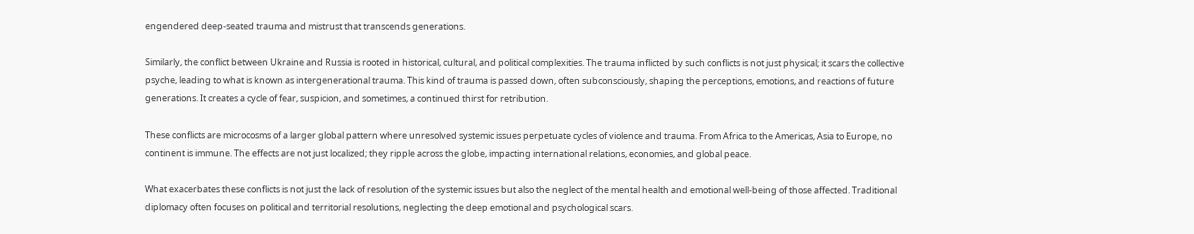engendered deep-seated trauma and mistrust that transcends generations.

Similarly, the conflict between Ukraine and Russia is rooted in historical, cultural, and political complexities. The trauma inflicted by such conflicts is not just physical; it scars the collective psyche, leading to what is known as intergenerational trauma. This kind of trauma is passed down, often subconsciously, shaping the perceptions, emotions, and reactions of future generations. It creates a cycle of fear, suspicion, and sometimes, a continued thirst for retribution.

These conflicts are microcosms of a larger global pattern where unresolved systemic issues perpetuate cycles of violence and trauma. From Africa to the Americas, Asia to Europe, no continent is immune. The effects are not just localized; they ripple across the globe, impacting international relations, economies, and global peace.

What exacerbates these conflicts is not just the lack of resolution of the systemic issues but also the neglect of the mental health and emotional well-being of those affected. Traditional diplomacy often focuses on political and territorial resolutions, neglecting the deep emotional and psychological scars.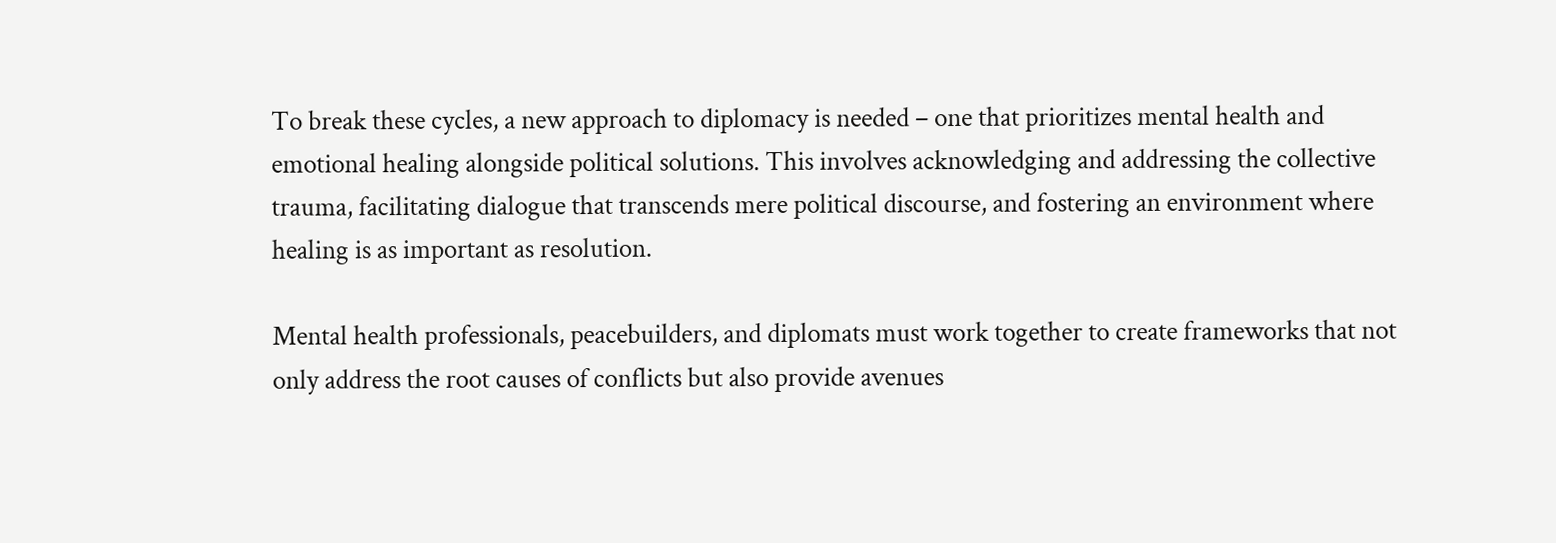To break these cycles, a new approach to diplomacy is needed – one that prioritizes mental health and emotional healing alongside political solutions. This involves acknowledging and addressing the collective trauma, facilitating dialogue that transcends mere political discourse, and fostering an environment where healing is as important as resolution.

Mental health professionals, peacebuilders, and diplomats must work together to create frameworks that not only address the root causes of conflicts but also provide avenues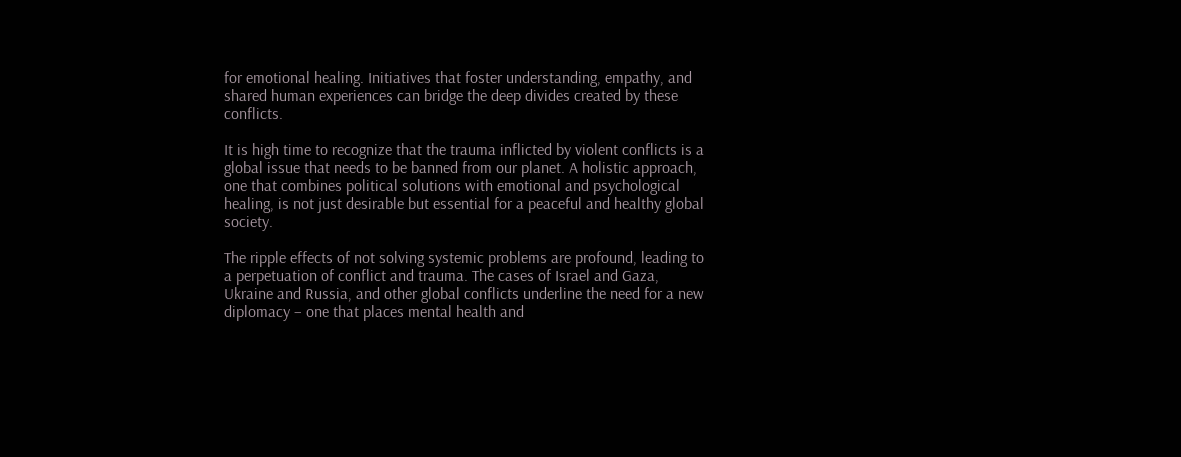for emotional healing. Initiatives that foster understanding, empathy, and shared human experiences can bridge the deep divides created by these conflicts.

It is high time to recognize that the trauma inflicted by violent conflicts is a global issue that needs to be banned from our planet. A holistic approach, one that combines political solutions with emotional and psychological healing, is not just desirable but essential for a peaceful and healthy global society.

The ripple effects of not solving systemic problems are profound, leading to a perpetuation of conflict and trauma. The cases of Israel and Gaza, Ukraine and Russia, and other global conflicts underline the need for a new diplomacy – one that places mental health and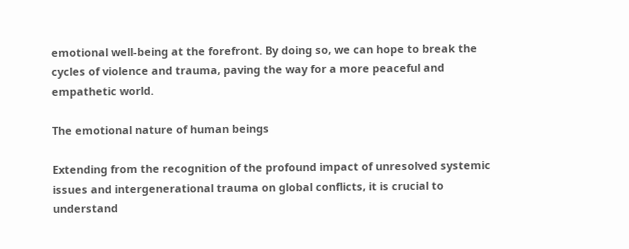emotional well-being at the forefront. By doing so, we can hope to break the cycles of violence and trauma, paving the way for a more peaceful and empathetic world.

The emotional nature of human beings

Extending from the recognition of the profound impact of unresolved systemic issues and intergenerational trauma on global conflicts, it is crucial to understand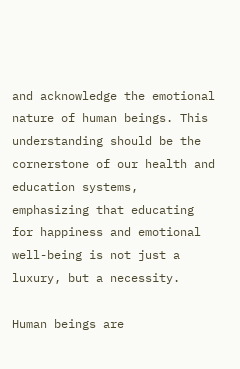and acknowledge the emotional nature of human beings. This understanding should be the cornerstone of our health and education systems, emphasizing that educating for happiness and emotional well-being is not just a luxury, but a necessity.

Human beings are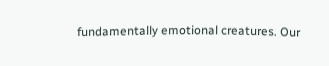fundamentally emotional creatures. Our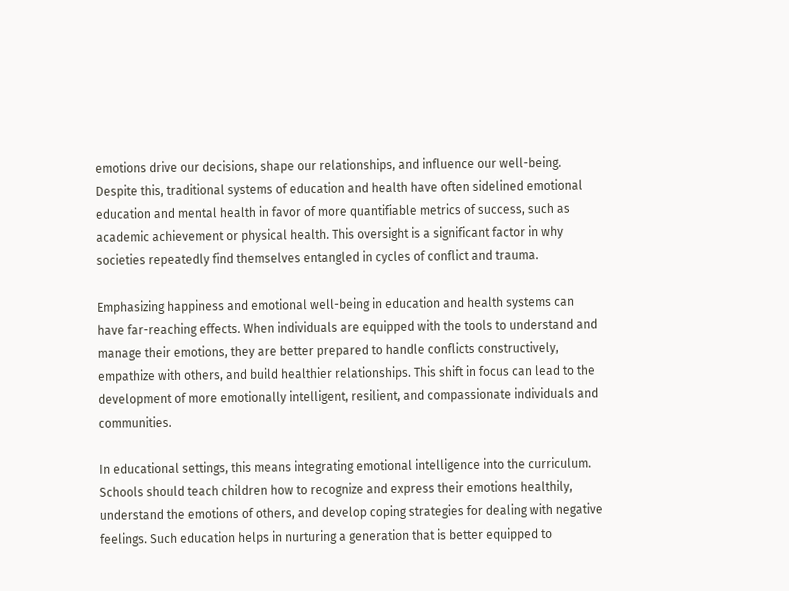emotions drive our decisions, shape our relationships, and influence our well-being. Despite this, traditional systems of education and health have often sidelined emotional education and mental health in favor of more quantifiable metrics of success, such as academic achievement or physical health. This oversight is a significant factor in why societies repeatedly find themselves entangled in cycles of conflict and trauma.

Emphasizing happiness and emotional well-being in education and health systems can have far-reaching effects. When individuals are equipped with the tools to understand and manage their emotions, they are better prepared to handle conflicts constructively, empathize with others, and build healthier relationships. This shift in focus can lead to the development of more emotionally intelligent, resilient, and compassionate individuals and communities.

In educational settings, this means integrating emotional intelligence into the curriculum. Schools should teach children how to recognize and express their emotions healthily, understand the emotions of others, and develop coping strategies for dealing with negative feelings. Such education helps in nurturing a generation that is better equipped to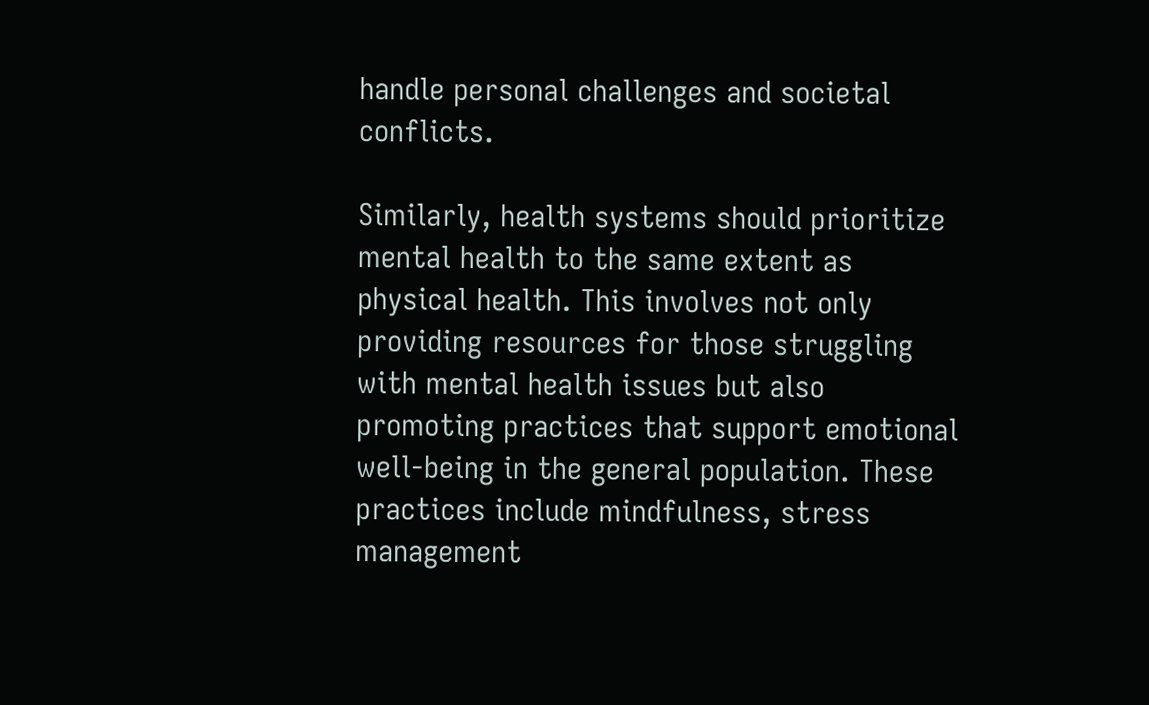handle personal challenges and societal conflicts.

Similarly, health systems should prioritize mental health to the same extent as physical health. This involves not only providing resources for those struggling with mental health issues but also promoting practices that support emotional well-being in the general population. These practices include mindfulness, stress management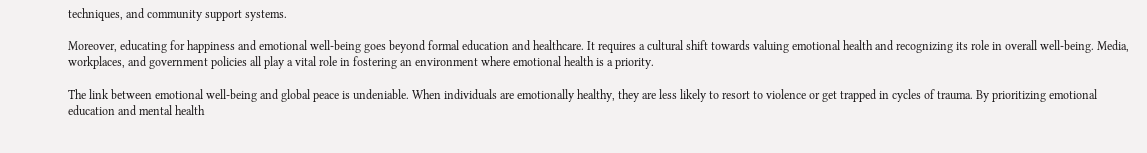techniques, and community support systems.

Moreover, educating for happiness and emotional well-being goes beyond formal education and healthcare. It requires a cultural shift towards valuing emotional health and recognizing its role in overall well-being. Media, workplaces, and government policies all play a vital role in fostering an environment where emotional health is a priority.

The link between emotional well-being and global peace is undeniable. When individuals are emotionally healthy, they are less likely to resort to violence or get trapped in cycles of trauma. By prioritizing emotional education and mental health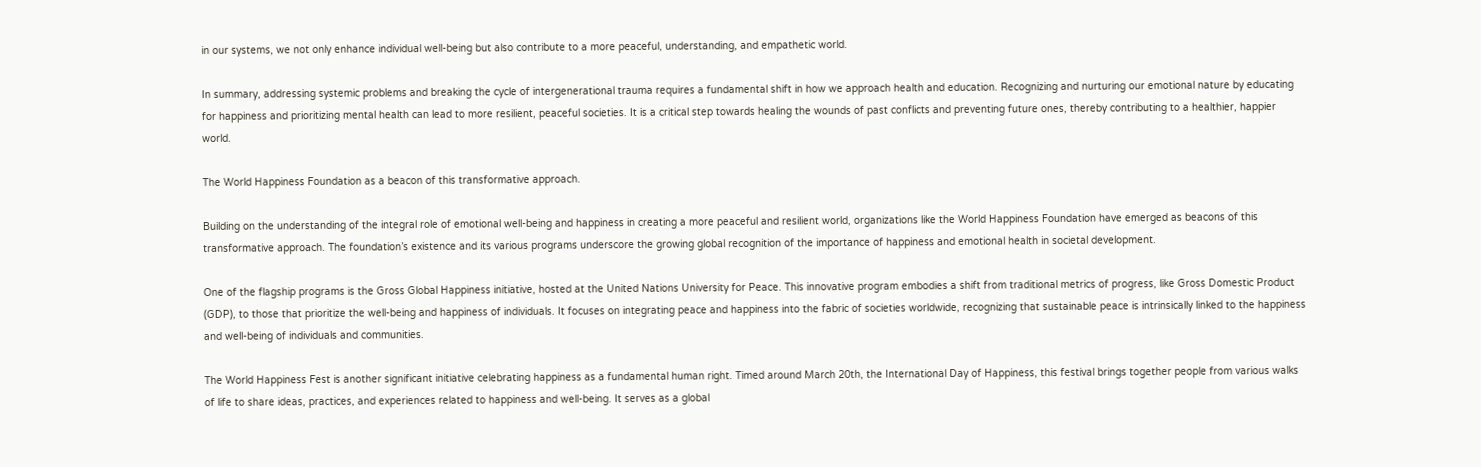in our systems, we not only enhance individual well-being but also contribute to a more peaceful, understanding, and empathetic world.

In summary, addressing systemic problems and breaking the cycle of intergenerational trauma requires a fundamental shift in how we approach health and education. Recognizing and nurturing our emotional nature by educating for happiness and prioritizing mental health can lead to more resilient, peaceful societies. It is a critical step towards healing the wounds of past conflicts and preventing future ones, thereby contributing to a healthier, happier world.

The World Happiness Foundation as a beacon of this transformative approach.

Building on the understanding of the integral role of emotional well-being and happiness in creating a more peaceful and resilient world, organizations like the World Happiness Foundation have emerged as beacons of this transformative approach. The foundation’s existence and its various programs underscore the growing global recognition of the importance of happiness and emotional health in societal development.

One of the flagship programs is the Gross Global Happiness initiative, hosted at the United Nations University for Peace. This innovative program embodies a shift from traditional metrics of progress, like Gross Domestic Product (GDP), to those that prioritize the well-being and happiness of individuals. It focuses on integrating peace and happiness into the fabric of societies worldwide, recognizing that sustainable peace is intrinsically linked to the happiness and well-being of individuals and communities.

The World Happiness Fest is another significant initiative celebrating happiness as a fundamental human right. Timed around March 20th, the International Day of Happiness, this festival brings together people from various walks of life to share ideas, practices, and experiences related to happiness and well-being. It serves as a global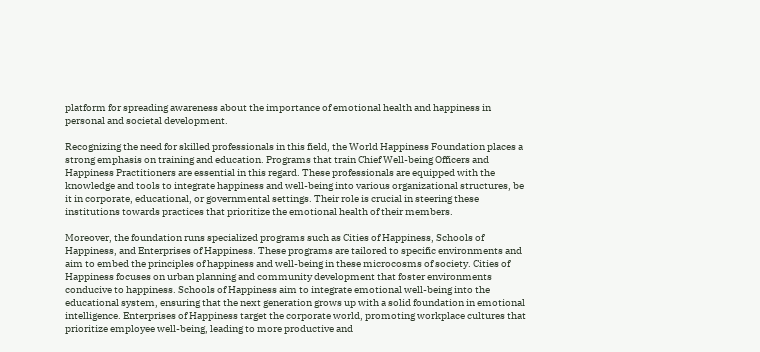platform for spreading awareness about the importance of emotional health and happiness in personal and societal development.

Recognizing the need for skilled professionals in this field, the World Happiness Foundation places a strong emphasis on training and education. Programs that train Chief Well-being Officers and Happiness Practitioners are essential in this regard. These professionals are equipped with the knowledge and tools to integrate happiness and well-being into various organizational structures, be it in corporate, educational, or governmental settings. Their role is crucial in steering these institutions towards practices that prioritize the emotional health of their members.

Moreover, the foundation runs specialized programs such as Cities of Happiness, Schools of Happiness, and Enterprises of Happiness. These programs are tailored to specific environments and aim to embed the principles of happiness and well-being in these microcosms of society. Cities of Happiness focuses on urban planning and community development that foster environments conducive to happiness. Schools of Happiness aim to integrate emotional well-being into the educational system, ensuring that the next generation grows up with a solid foundation in emotional intelligence. Enterprises of Happiness target the corporate world, promoting workplace cultures that prioritize employee well-being, leading to more productive and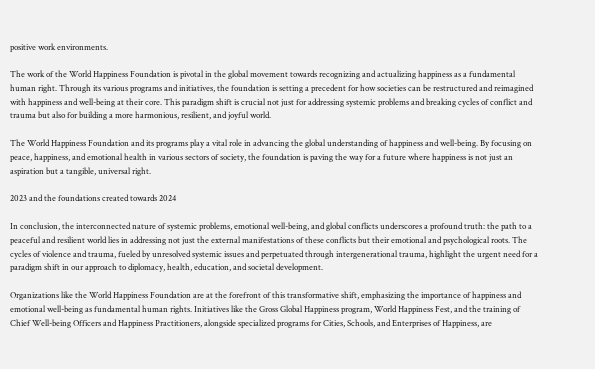positive work environments.

The work of the World Happiness Foundation is pivotal in the global movement towards recognizing and actualizing happiness as a fundamental human right. Through its various programs and initiatives, the foundation is setting a precedent for how societies can be restructured and reimagined with happiness and well-being at their core. This paradigm shift is crucial not just for addressing systemic problems and breaking cycles of conflict and trauma but also for building a more harmonious, resilient, and joyful world.

The World Happiness Foundation and its programs play a vital role in advancing the global understanding of happiness and well-being. By focusing on peace, happiness, and emotional health in various sectors of society, the foundation is paving the way for a future where happiness is not just an aspiration but a tangible, universal right.

2023 and the foundations created towards 2024

In conclusion, the interconnected nature of systemic problems, emotional well-being, and global conflicts underscores a profound truth: the path to a peaceful and resilient world lies in addressing not just the external manifestations of these conflicts but their emotional and psychological roots. The cycles of violence and trauma, fueled by unresolved systemic issues and perpetuated through intergenerational trauma, highlight the urgent need for a paradigm shift in our approach to diplomacy, health, education, and societal development.

Organizations like the World Happiness Foundation are at the forefront of this transformative shift, emphasizing the importance of happiness and emotional well-being as fundamental human rights. Initiatives like the Gross Global Happiness program, World Happiness Fest, and the training of Chief Well-being Officers and Happiness Practitioners, alongside specialized programs for Cities, Schools, and Enterprises of Happiness, are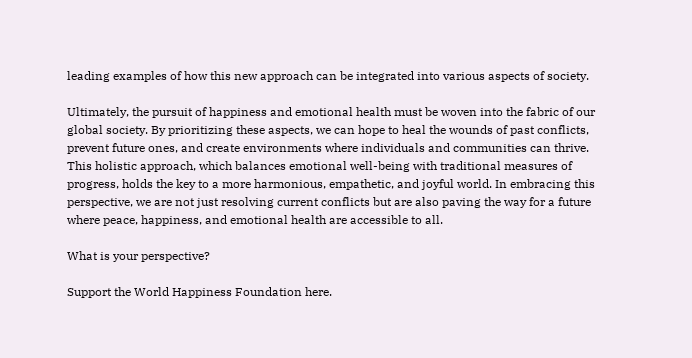leading examples of how this new approach can be integrated into various aspects of society.

Ultimately, the pursuit of happiness and emotional health must be woven into the fabric of our global society. By prioritizing these aspects, we can hope to heal the wounds of past conflicts, prevent future ones, and create environments where individuals and communities can thrive. This holistic approach, which balances emotional well-being with traditional measures of progress, holds the key to a more harmonious, empathetic, and joyful world. In embracing this perspective, we are not just resolving current conflicts but are also paving the way for a future where peace, happiness, and emotional health are accessible to all.

What is your perspective?

Support the World Happiness Foundation here.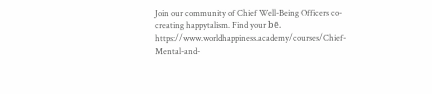Join our community of Chief Well-Being Officers co-creating happytalism. Find your bē. https://www.worldhappiness.academy/courses/Chief-Mental-and-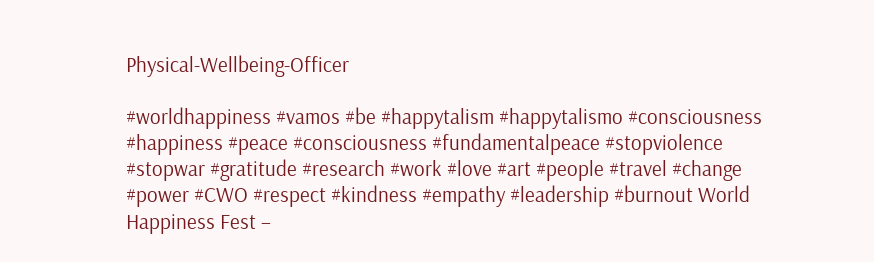Physical-Wellbeing-Officer

#worldhappiness #vamos #be #happytalism #happytalismo #consciousness #happiness #peace #consciousness #fundamentalpeace #stopviolence #stopwar #gratitude #research #work #love #art #people #travel #change #power #CWO #respect #kindness #empathy #leadership #burnout World Happiness Fest –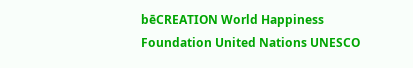bēCREATION World Happiness Foundation United Nations UNESCO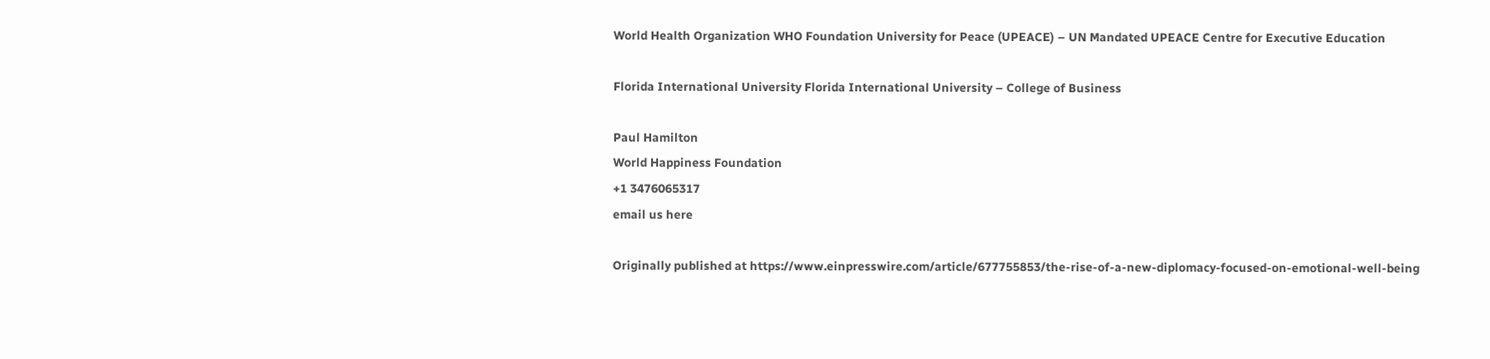World Health Organization WHO Foundation University for Peace (UPEACE) – UN Mandated UPEACE Centre for Executive Education

Florida International University Florida International University – College of Business

Paul Hamilton
World Happiness Foundation
+1 3476065317
email us here

Originally published at https://www.einpresswire.com/article/677755853/the-rise-of-a-new-diplomacy-focused-on-emotional-well-being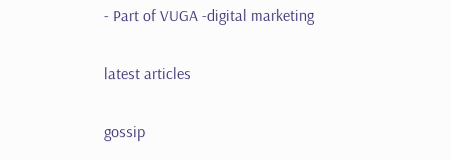- Part of VUGA -digital marketing

latest articles

gossip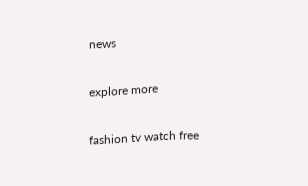news

explore more

fashion tv watch free